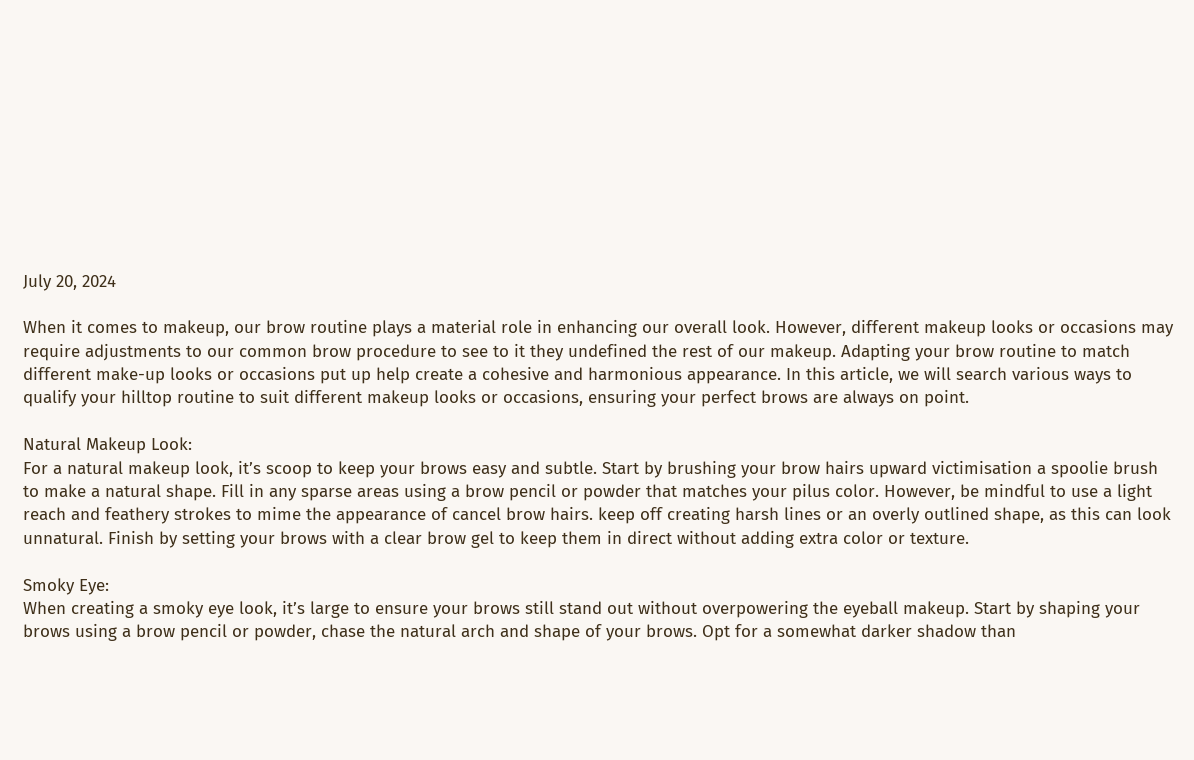July 20, 2024

When it comes to makeup, our brow routine plays a material role in enhancing our overall look. However, different makeup looks or occasions may require adjustments to our common brow procedure to see to it they undefined the rest of our makeup. Adapting your brow routine to match different make-up looks or occasions put up help create a cohesive and harmonious appearance. In this article, we will search various ways to qualify your hilltop routine to suit different makeup looks or occasions, ensuring your perfect brows are always on point.

Natural Makeup Look:
For a natural makeup look, it’s scoop to keep your brows easy and subtle. Start by brushing your brow hairs upward victimisation a spoolie brush to make a natural shape. Fill in any sparse areas using a brow pencil or powder that matches your pilus color. However, be mindful to use a light reach and feathery strokes to mime the appearance of cancel brow hairs. keep off creating harsh lines or an overly outlined shape, as this can look unnatural. Finish by setting your brows with a clear brow gel to keep them in direct without adding extra color or texture.

Smoky Eye:
When creating a smoky eye look, it’s large to ensure your brows still stand out without overpowering the eyeball makeup. Start by shaping your brows using a brow pencil or powder, chase the natural arch and shape of your brows. Opt for a somewhat darker shadow than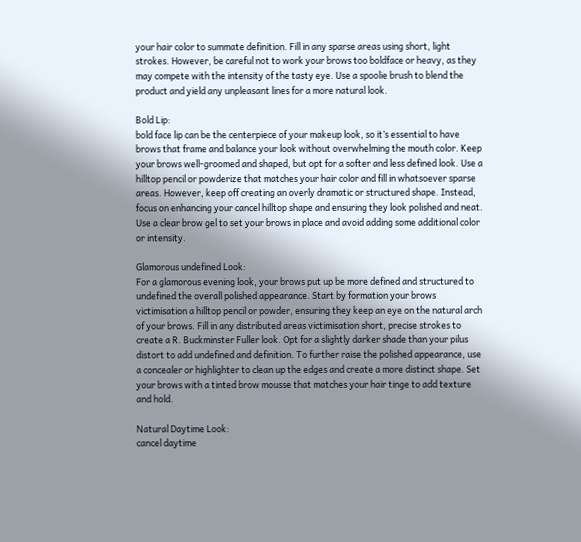your hair color to summate definition. Fill in any sparse areas using short, light strokes. However, be careful not to work your brows too boldface or heavy, as they may compete with the intensity of the tasty eye. Use a spoolie brush to blend the product and yield any unpleasant lines for a more natural look.

Bold Lip:
bold face lip can be the centerpiece of your makeup look, so it’s essential to have brows that frame and balance your look without overwhelming the mouth color. Keep your brows well-groomed and shaped, but opt for a softer and less defined look. Use a hilltop pencil or powderize that matches your hair color and fill in whatsoever sparse areas. However, keep off creating an overly dramatic or structured shape. Instead, focus on enhancing your cancel hilltop shape and ensuring they look polished and neat. Use a clear brow gel to set your brows in place and avoid adding some additional color or intensity.

Glamorous undefined Look:
For a glamorous evening look, your brows put up be more defined and structured to undefined the overall polished appearance. Start by formation your brows victimisation a hilltop pencil or powder, ensuring they keep an eye on the natural arch of your brows. Fill in any distributed areas victimisation short, precise strokes to create a R. Buckminster Fuller look. Opt for a slightly darker shade than your pilus distort to add undefined and definition. To further raise the polished appearance, use a concealer or highlighter to clean up the edges and create a more distinct shape. Set your brows with a tinted brow mousse that matches your hair tinge to add texture and hold.

Natural Daytime Look:
cancel daytime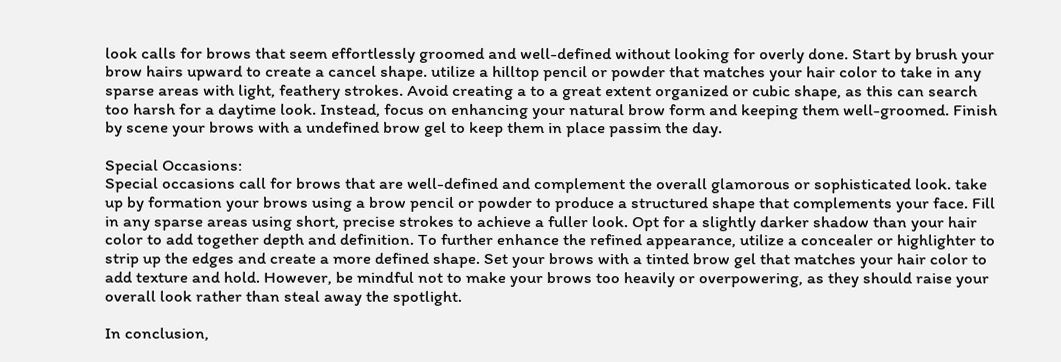look calls for brows that seem effortlessly groomed and well-defined without looking for overly done. Start by brush your brow hairs upward to create a cancel shape. utilize a hilltop pencil or powder that matches your hair color to take in any sparse areas with light, feathery strokes. Avoid creating a to a great extent organized or cubic shape, as this can search too harsh for a daytime look. Instead, focus on enhancing your natural brow form and keeping them well-groomed. Finish by scene your brows with a undefined brow gel to keep them in place passim the day.

Special Occasions:
Special occasions call for brows that are well-defined and complement the overall glamorous or sophisticated look. take up by formation your brows using a brow pencil or powder to produce a structured shape that complements your face. Fill in any sparse areas using short, precise strokes to achieve a fuller look. Opt for a slightly darker shadow than your hair color to add together depth and definition. To further enhance the refined appearance, utilize a concealer or highlighter to strip up the edges and create a more defined shape. Set your brows with a tinted brow gel that matches your hair color to add texture and hold. However, be mindful not to make your brows too heavily or overpowering, as they should raise your overall look rather than steal away the spotlight.

In conclusion,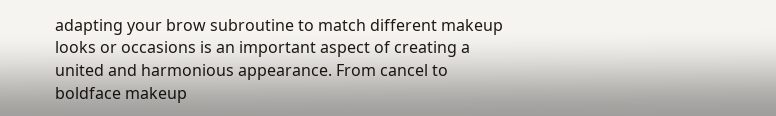adapting your brow subroutine to match different makeup looks or occasions is an important aspect of creating a united and harmonious appearance. From cancel to boldface makeup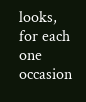looks, for each one occasion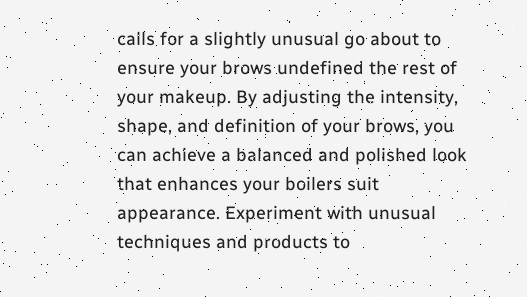calls for a slightly unusual go about to ensure your brows undefined the rest of your makeup. By adjusting the intensity, shape, and definition of your brows, you can achieve a balanced and polished look that enhances your boilers suit appearance. Experiment with unusual techniques and products to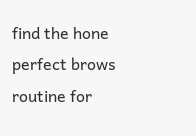find the hone perfect brows routine for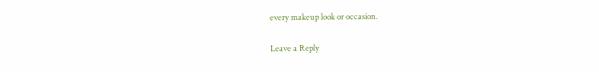every makeup look or occasion.

Leave a Reply